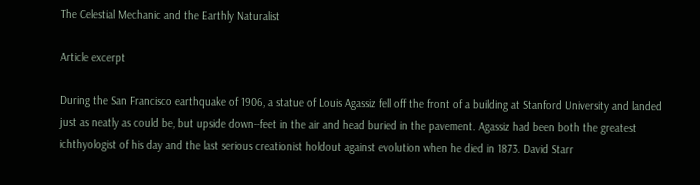The Celestial Mechanic and the Earthly Naturalist

Article excerpt

During the San Francisco earthquake of 1906, a statue of Louis Agassiz fell off the front of a building at Stanford University and landed just as neatly as could be, but upside down--feet in the air and head buried in the pavement. Agassiz had been both the greatest ichthyologist of his day and the last serious creationist holdout against evolution when he died in 1873. David Starr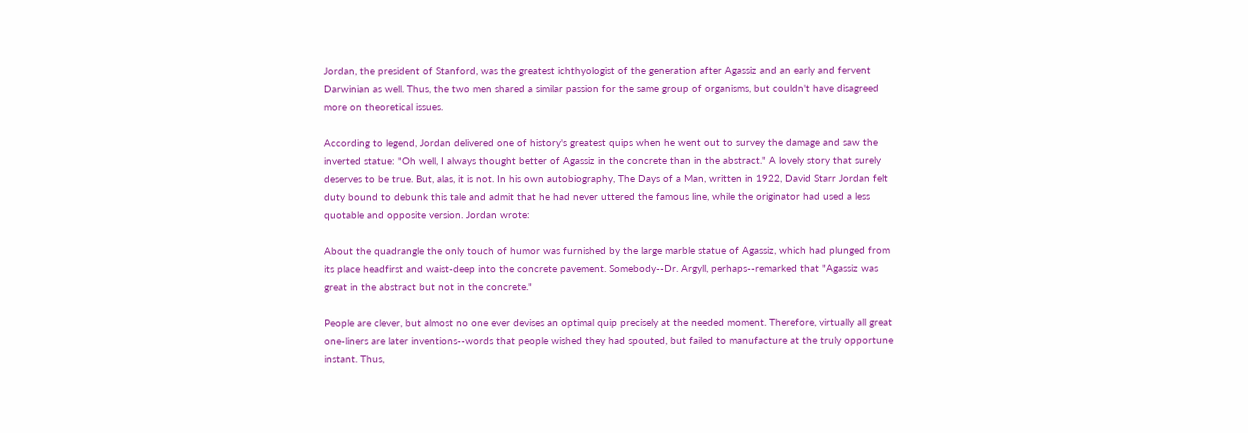Jordan, the president of Stanford, was the greatest ichthyologist of the generation after Agassiz and an early and fervent Darwinian as well. Thus, the two men shared a similar passion for the same group of organisms, but couldn't have disagreed more on theoretical issues.

According to legend, Jordan delivered one of history's greatest quips when he went out to survey the damage and saw the inverted statue: "Oh well, I always thought better of Agassiz in the concrete than in the abstract." A lovely story that surely deserves to be true. But, alas, it is not. In his own autobiography, The Days of a Man, written in 1922, David Starr Jordan felt duty bound to debunk this tale and admit that he had never uttered the famous line, while the originator had used a less quotable and opposite version. Jordan wrote:

About the quadrangle the only touch of humor was furnished by the large marble statue of Agassiz, which had plunged from its place headfirst and waist-deep into the concrete pavement. Somebody--Dr. Argyll, perhaps--remarked that "Agassiz was great in the abstract but not in the concrete."

People are clever, but almost no one ever devises an optimal quip precisely at the needed moment. Therefore, virtually all great one-liners are later inventions--words that people wished they had spouted, but failed to manufacture at the truly opportune instant. Thus,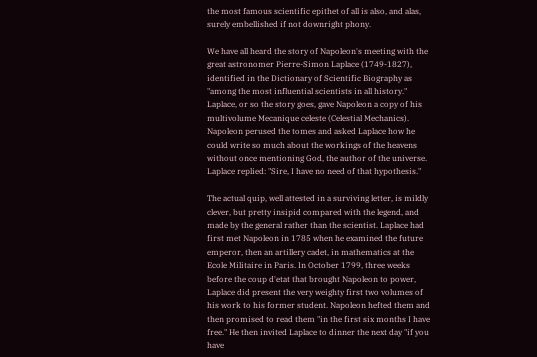the most famous scientific epithet of all is also, and alas, surely embellished if not downright phony.

We have all heard the story of Napoleon's meeting with the great astronomer Pierre-Simon Laplace (1749-1827), identified in the Dictionary of Scientific Biography as "among the most influential scientists in all history." Laplace, or so the story goes, gave Napoleon a copy of his multivolume Mecanique celeste (Celestial Mechanics). Napoleon perused the tomes and asked Laplace how he could write so much about the workings of the heavens without once mentioning God, the author of the universe. Laplace replied: "Sire, I have no need of that hypothesis."

The actual quip, well attested in a surviving letter, is mildly clever, but pretty insipid compared with the legend, and made by the general rather than the scientist. Laplace had first met Napoleon in 1785 when he examined the future emperor, then an artillery cadet, in mathematics at the Ecole Militaire in Paris. In October 1799, three weeks before the coup d'etat that brought Napoleon to power, Laplace did present the very weighty first two volumes of his work to his former student. Napoleon hefted them and then promised to read them "in the first six months I have free." He then invited Laplace to dinner the next day "if you have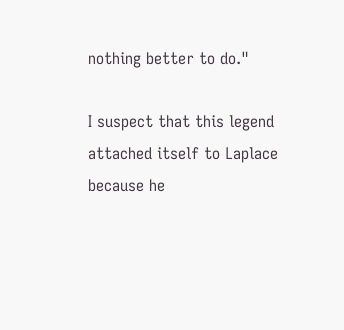nothing better to do."

I suspect that this legend attached itself to Laplace because he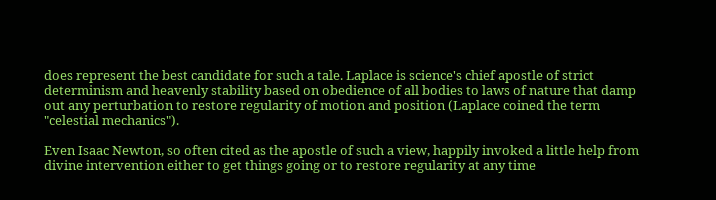does represent the best candidate for such a tale. Laplace is science's chief apostle of strict determinism and heavenly stability based on obedience of all bodies to laws of nature that damp out any perturbation to restore regularity of motion and position (Laplace coined the term "celestial mechanics").

Even Isaac Newton, so often cited as the apostle of such a view, happily invoked a little help from divine intervention either to get things going or to restore regularity at any time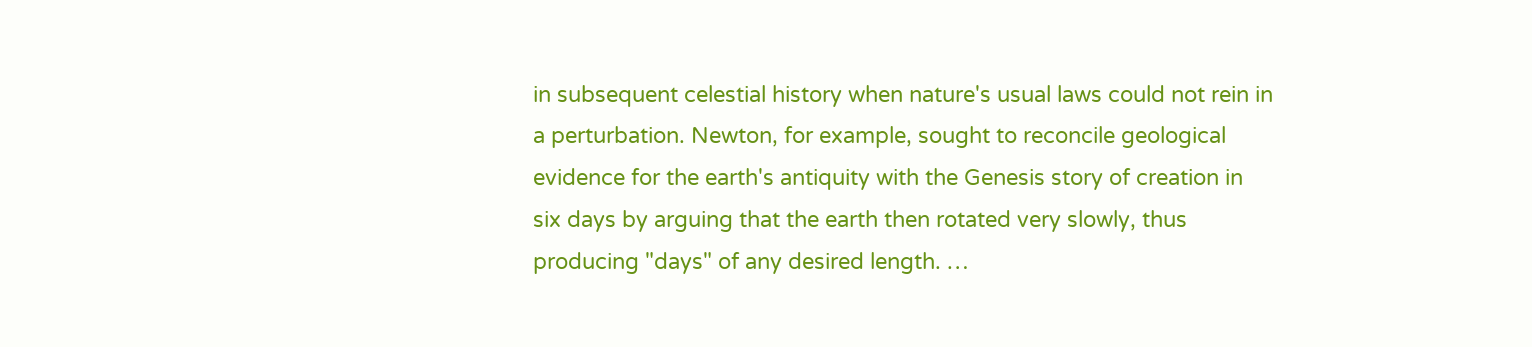in subsequent celestial history when nature's usual laws could not rein in a perturbation. Newton, for example, sought to reconcile geological evidence for the earth's antiquity with the Genesis story of creation in six days by arguing that the earth then rotated very slowly, thus producing "days" of any desired length. …